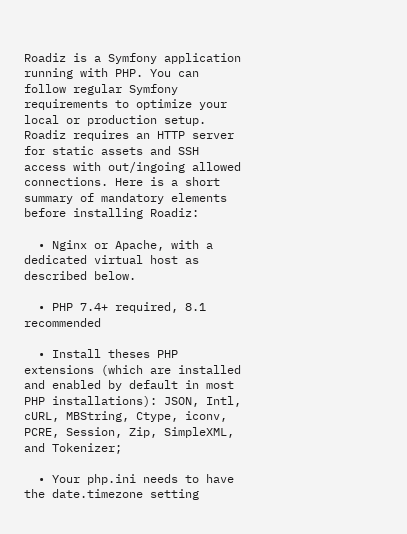Roadiz is a Symfony application running with PHP. You can follow regular Symfony requirements to optimize your local or production setup. Roadiz requires an HTTP server for static assets and SSH access with out/ingoing allowed connections. Here is a short summary of mandatory elements before installing Roadiz:

  • Nginx or Apache, with a dedicated virtual host as described below.

  • PHP 7.4+ required, 8.1 recommended

  • Install theses PHP extensions (which are installed and enabled by default in most PHP installations): JSON, Intl, cURL, MBString, Ctype, iconv, PCRE, Session, Zip, SimpleXML, and Tokenizer;

  • Your php.ini needs to have the date.timezone setting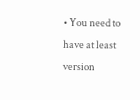• You need to have at least version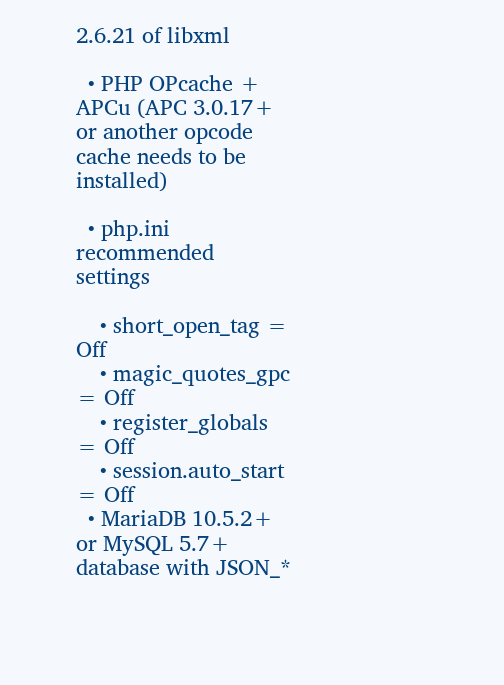2.6.21 of libxml

  • PHP OPcache + APCu (APC 3.0.17+ or another opcode cache needs to be installed)

  • php.ini recommended settings

    • short_open_tag = Off
    • magic_quotes_gpc = Off
    • register_globals = Off
    • session.auto_start = Off
  • MariaDB 10.5.2+ or MySQL 5.7+ database with JSON_*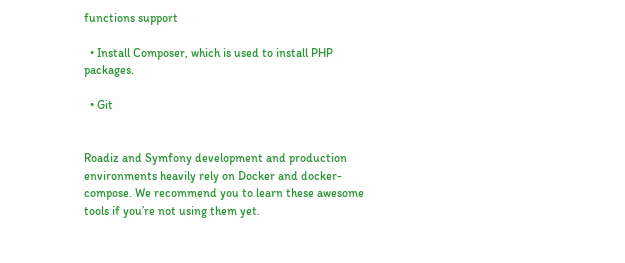functions support

  • Install Composer, which is used to install PHP packages.

  • Git


Roadiz and Symfony development and production environments heavily rely on Docker and docker-compose. We recommend you to learn these awesome tools if you’re not using them yet.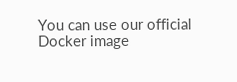You can use our official Docker image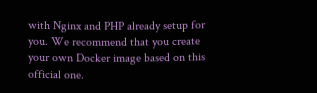with Nginx and PHP already setup for you. We recommend that you create your own Docker image based on this official one.